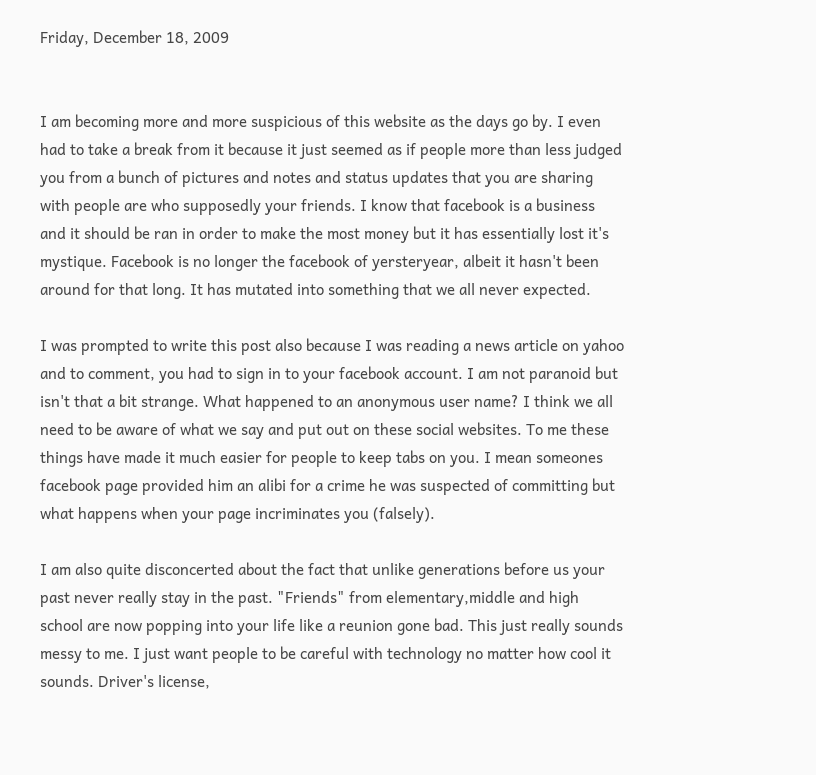Friday, December 18, 2009


I am becoming more and more suspicious of this website as the days go by. I even had to take a break from it because it just seemed as if people more than less judged you from a bunch of pictures and notes and status updates that you are sharing with people are who supposedly your friends. I know that facebook is a business and it should be ran in order to make the most money but it has essentially lost it's mystique. Facebook is no longer the facebook of yersteryear, albeit it hasn't been around for that long. It has mutated into something that we all never expected.

I was prompted to write this post also because I was reading a news article on yahoo and to comment, you had to sign in to your facebook account. I am not paranoid but isn't that a bit strange. What happened to an anonymous user name? I think we all need to be aware of what we say and put out on these social websites. To me these things have made it much easier for people to keep tabs on you. I mean someones facebook page provided him an alibi for a crime he was suspected of committing but what happens when your page incriminates you (falsely).

I am also quite disconcerted about the fact that unlike generations before us your past never really stay in the past. "Friends" from elementary,middle and high school are now popping into your life like a reunion gone bad. This just really sounds messy to me. I just want people to be careful with technology no matter how cool it sounds. Driver's license,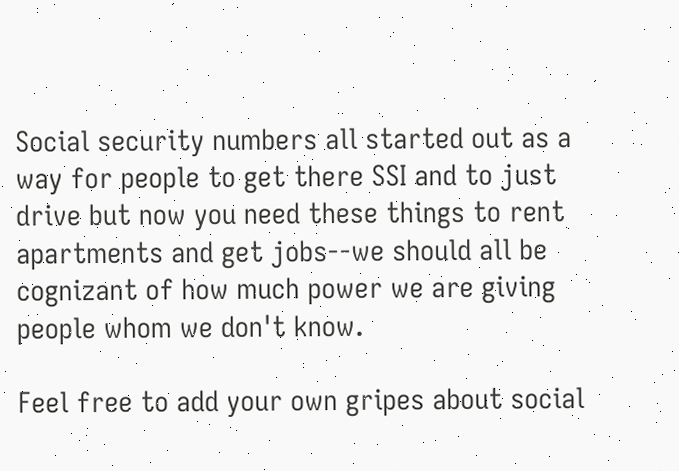Social security numbers all started out as a way for people to get there SSI and to just drive but now you need these things to rent apartments and get jobs--we should all be cognizant of how much power we are giving people whom we don't know.

Feel free to add your own gripes about social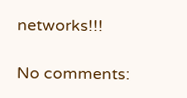networks!!!

No comments: